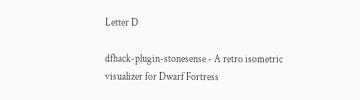Letter D

dfhack-plugin-stonesense - A retro isometric visualizer for Dwarf Fortress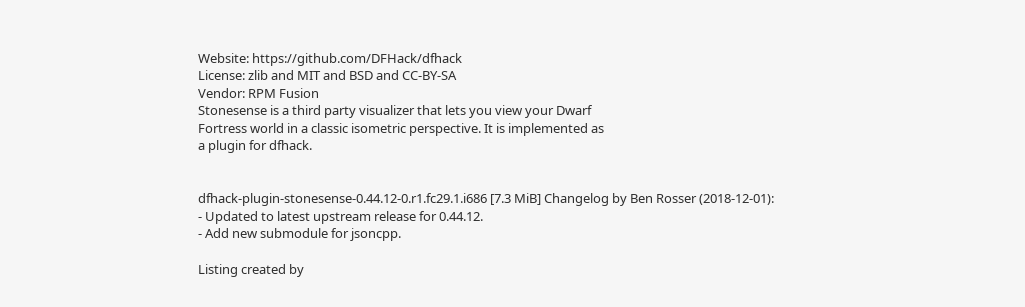Website: https://github.com/DFHack/dfhack
License: zlib and MIT and BSD and CC-BY-SA
Vendor: RPM Fusion
Stonesense is a third party visualizer that lets you view your Dwarf
Fortress world in a classic isometric perspective. It is implemented as
a plugin for dfhack.


dfhack-plugin-stonesense-0.44.12-0.r1.fc29.1.i686 [7.3 MiB] Changelog by Ben Rosser (2018-12-01):
- Updated to latest upstream release for 0.44.12.
- Add new submodule for jsoncpp.

Listing created by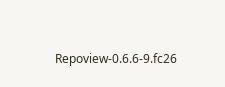Repoview-0.6.6-9.fc26